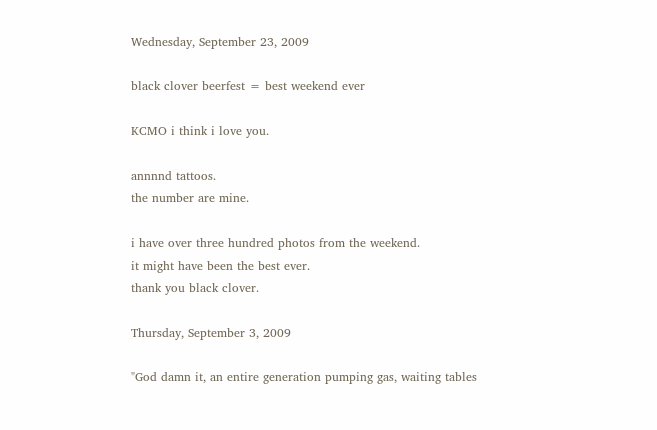Wednesday, September 23, 2009

black clover beerfest = best weekend ever

KCMO i think i love you.

annnnd tattoos.
the number are mine.

i have over three hundred photos from the weekend.
it might have been the best ever.
thank you black clover.

Thursday, September 3, 2009

"God damn it, an entire generation pumping gas, waiting tables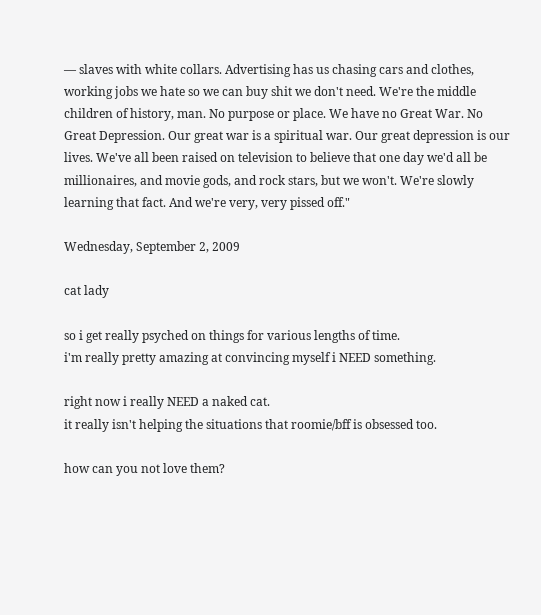— slaves with white collars. Advertising has us chasing cars and clothes, working jobs we hate so we can buy shit we don't need. We're the middle children of history, man. No purpose or place. We have no Great War. No Great Depression. Our great war is a spiritual war. Our great depression is our lives. We've all been raised on television to believe that one day we'd all be millionaires, and movie gods, and rock stars, but we won't. We're slowly learning that fact. And we're very, very pissed off."

Wednesday, September 2, 2009

cat lady

so i get really psyched on things for various lengths of time.
i'm really pretty amazing at convincing myself i NEED something.

right now i really NEED a naked cat.
it really isn't helping the situations that roomie/bff is obsessed too.

how can you not love them?